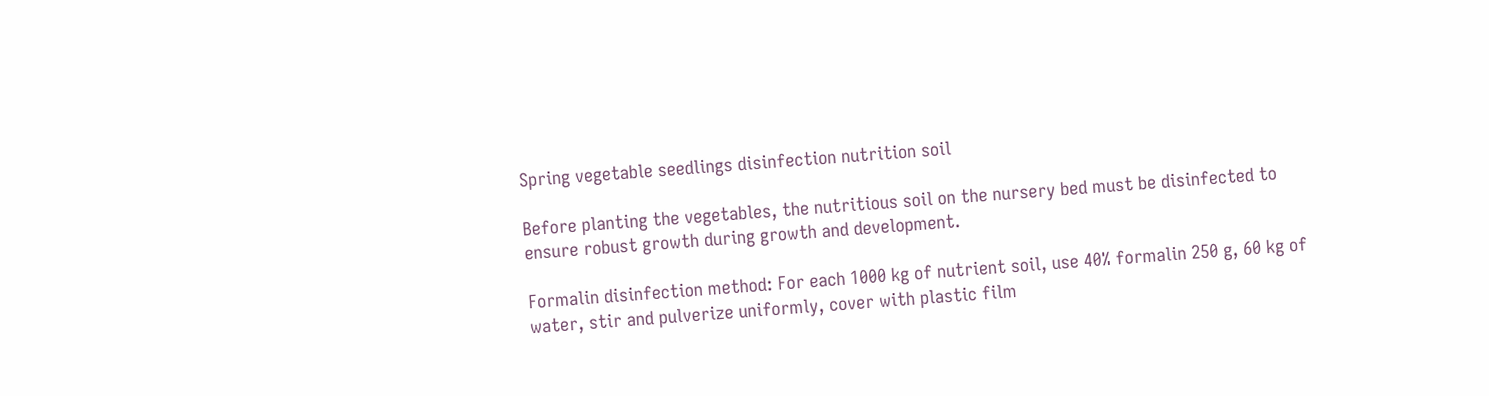Spring vegetable seedlings disinfection nutrition soil

Before planting the vegetables, the nutritious soil on the nursery bed must be disinfected to ensure robust growth during growth and development.

Formalin disinfection method: For each 1000 kg of nutrient soil, use 40% formalin 250 g, 60 kg of water, stir and pulverize uniformly, cover with plastic film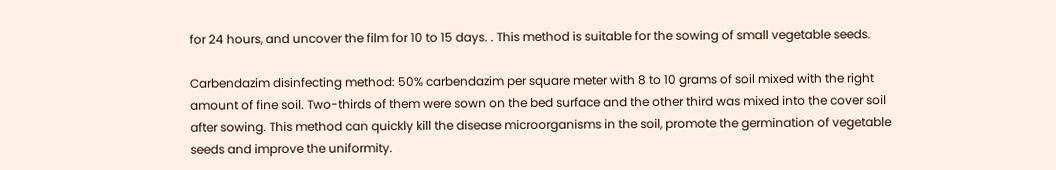for 24 hours, and uncover the film for 10 to 15 days. . This method is suitable for the sowing of small vegetable seeds.

Carbendazim disinfecting method: 50% carbendazim per square meter with 8 to 10 grams of soil mixed with the right amount of fine soil. Two-thirds of them were sown on the bed surface and the other third was mixed into the cover soil after sowing. This method can quickly kill the disease microorganisms in the soil, promote the germination of vegetable seeds and improve the uniformity.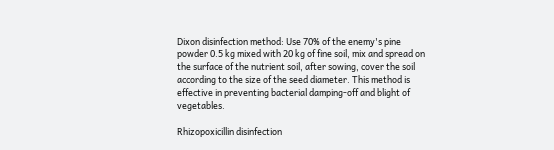Dixon disinfection method: Use 70% of the enemy's pine powder 0.5 kg mixed with 20 kg of fine soil, mix and spread on the surface of the nutrient soil, after sowing, cover the soil according to the size of the seed diameter. This method is effective in preventing bacterial damping-off and blight of vegetables.

Rhizopoxicillin disinfection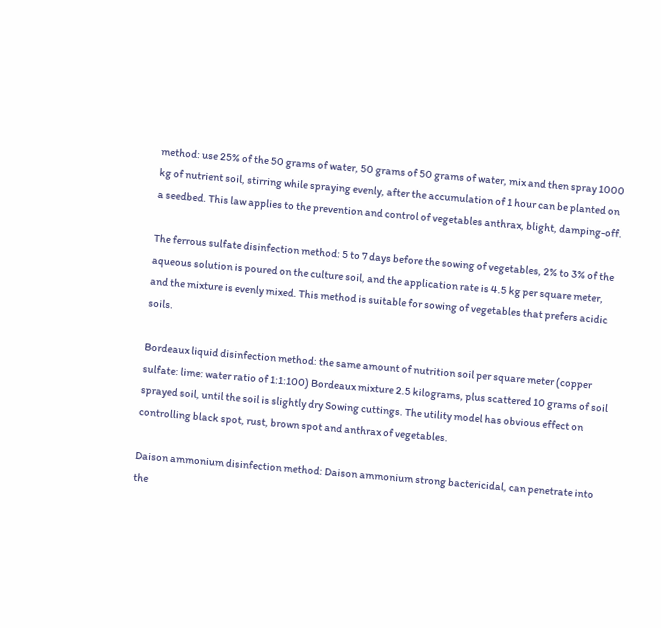method: use 25% of the 50 grams of water, 50 grams of 50 grams of water, mix and then spray 1000 kg of nutrient soil, stirring while spraying evenly, after the accumulation of 1 hour can be planted on a seedbed. This law applies to the prevention and control of vegetables anthrax, blight, damping-off.

The ferrous sulfate disinfection method: 5 to 7 days before the sowing of vegetables, 2% to 3% of the aqueous solution is poured on the culture soil, and the application rate is 4.5 kg per square meter, and the mixture is evenly mixed. This method is suitable for sowing of vegetables that prefers acidic soils.

Bordeaux liquid disinfection method: the same amount of nutrition soil per square meter (copper sulfate: lime: water ratio of 1:1:100) Bordeaux mixture 2.5 kilograms, plus scattered 10 grams of soil sprayed soil, until the soil is slightly dry Sowing cuttings. The utility model has obvious effect on controlling black spot, rust, brown spot and anthrax of vegetables.

Daison ammonium disinfection method: Daison ammonium strong bactericidal, can penetrate into the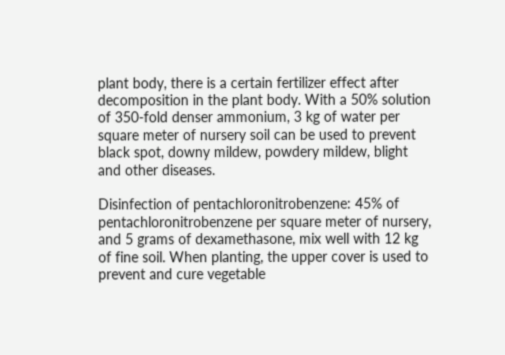plant body, there is a certain fertilizer effect after decomposition in the plant body. With a 50% solution of 350-fold denser ammonium, 3 kg of water per square meter of nursery soil can be used to prevent black spot, downy mildew, powdery mildew, blight and other diseases.

Disinfection of pentachloronitrobenzene: 45% of pentachloronitrobenzene per square meter of nursery, and 5 grams of dexamethasone, mix well with 12 kg of fine soil. When planting, the upper cover is used to prevent and cure vegetable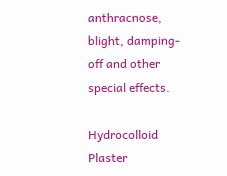anthracnose, blight, damping-off and other special effects.

Hydrocolloid Plaster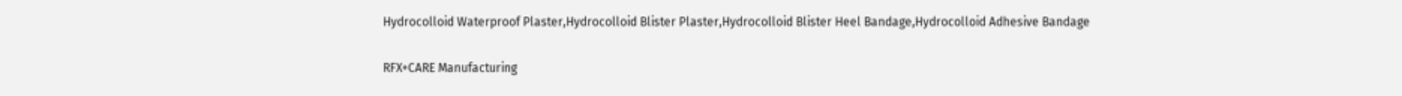Hydrocolloid Waterproof Plaster,Hydrocolloid Blister Plaster,Hydrocolloid Blister Heel Bandage,Hydrocolloid Adhesive Bandage

RFX+CARE Manufacturing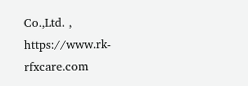Co.,Ltd. , https://www.rk-rfxcare.com